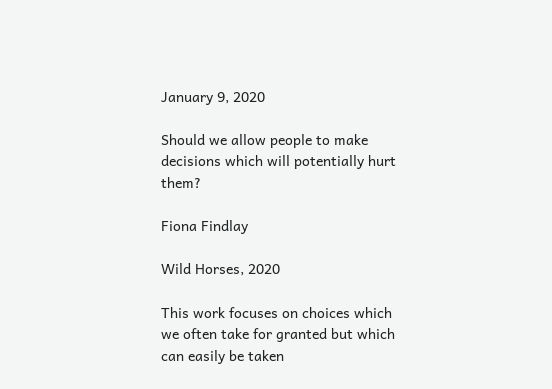January 9, 2020

Should we allow people to make decisions which will potentially hurt them?

Fiona Findlay

Wild Horses, 2020

This work focuses on choices which we often take for granted but which can easily be taken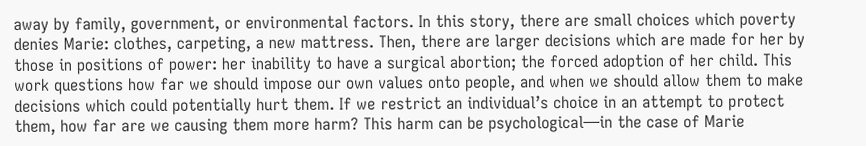away by family, government, or environmental factors. In this story, there are small choices which poverty denies Marie: clothes, carpeting, a new mattress. Then, there are larger decisions which are made for her by those in positions of power: her inability to have a surgical abortion; the forced adoption of her child. This work questions how far we should impose our own values onto people, and when we should allow them to make decisions which could potentially hurt them. If we restrict an individual’s choice in an attempt to protect them, how far are we causing them more harm? This harm can be psychological—in the case of Marie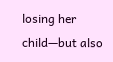losing her child—but also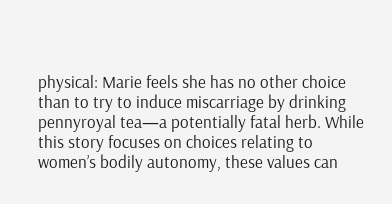physical: Marie feels she has no other choice than to try to induce miscarriage by drinking pennyroyal tea—a potentially fatal herb. While this story focuses on choices relating to women’s bodily autonomy, these values can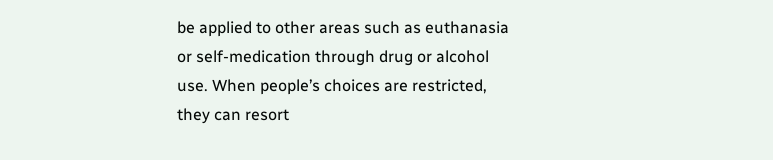be applied to other areas such as euthanasia or self-medication through drug or alcohol use. When people’s choices are restricted, they can resort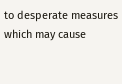to desperate measures which may cause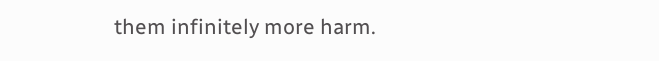them infinitely more harm.